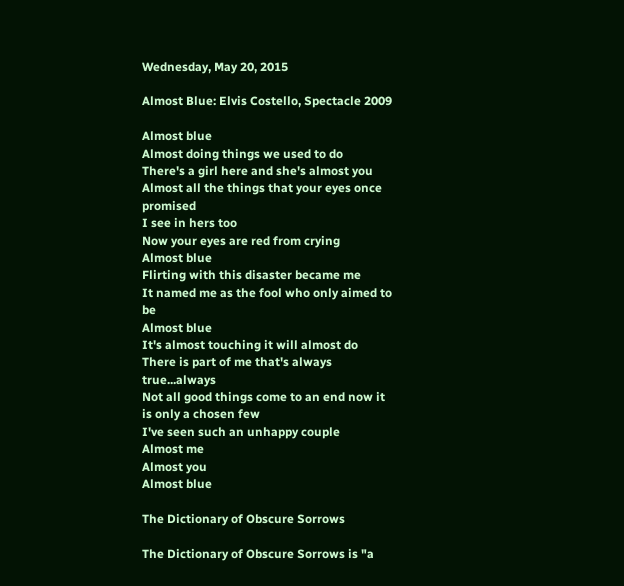Wednesday, May 20, 2015

Almost Blue: Elvis Costello, Spectacle 2009

Almost blue
Almost doing things we used to do
There's a girl here and she's almost you
Almost all the things that your eyes once promised
I see in hers too
Now your eyes are red from crying
Almost blue
Flirting with this disaster became me
It named me as the fool who only aimed to be
Almost blue
It's almost touching it will almost do
There is part of me that's always true...always
Not all good things come to an end now it is only a chosen few
I've seen such an unhappy couple
Almost me
Almost you
Almost blue

The Dictionary of Obscure Sorrows

The Dictionary of Obscure Sorrows is "a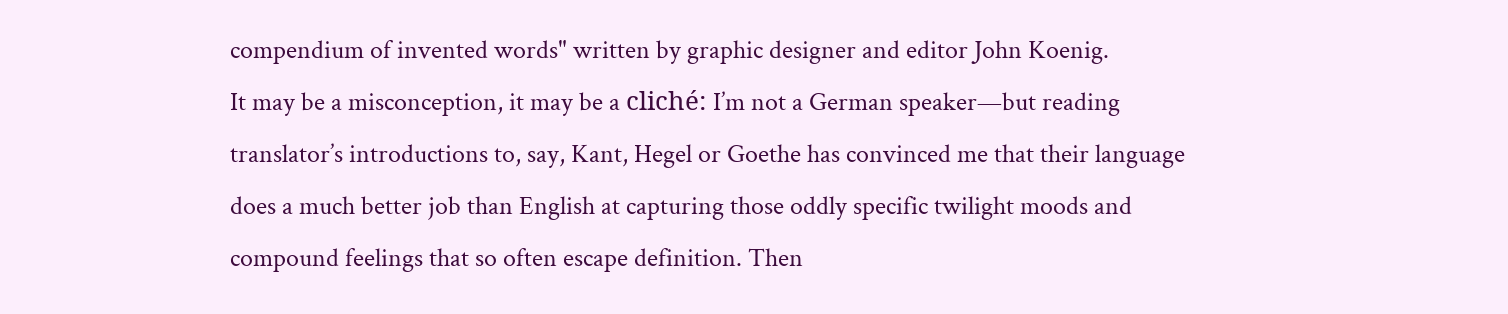compendium of invented words" written by graphic designer and editor John Koenig.
It may be a misconception, it may be a cliché: I’m not a German speaker—but reading translator’s introductions to, say, Kant, Hegel or Goethe has convinced me that their language does a much better job than English at capturing those oddly specific twilight moods and compound feelings that so often escape definition. Then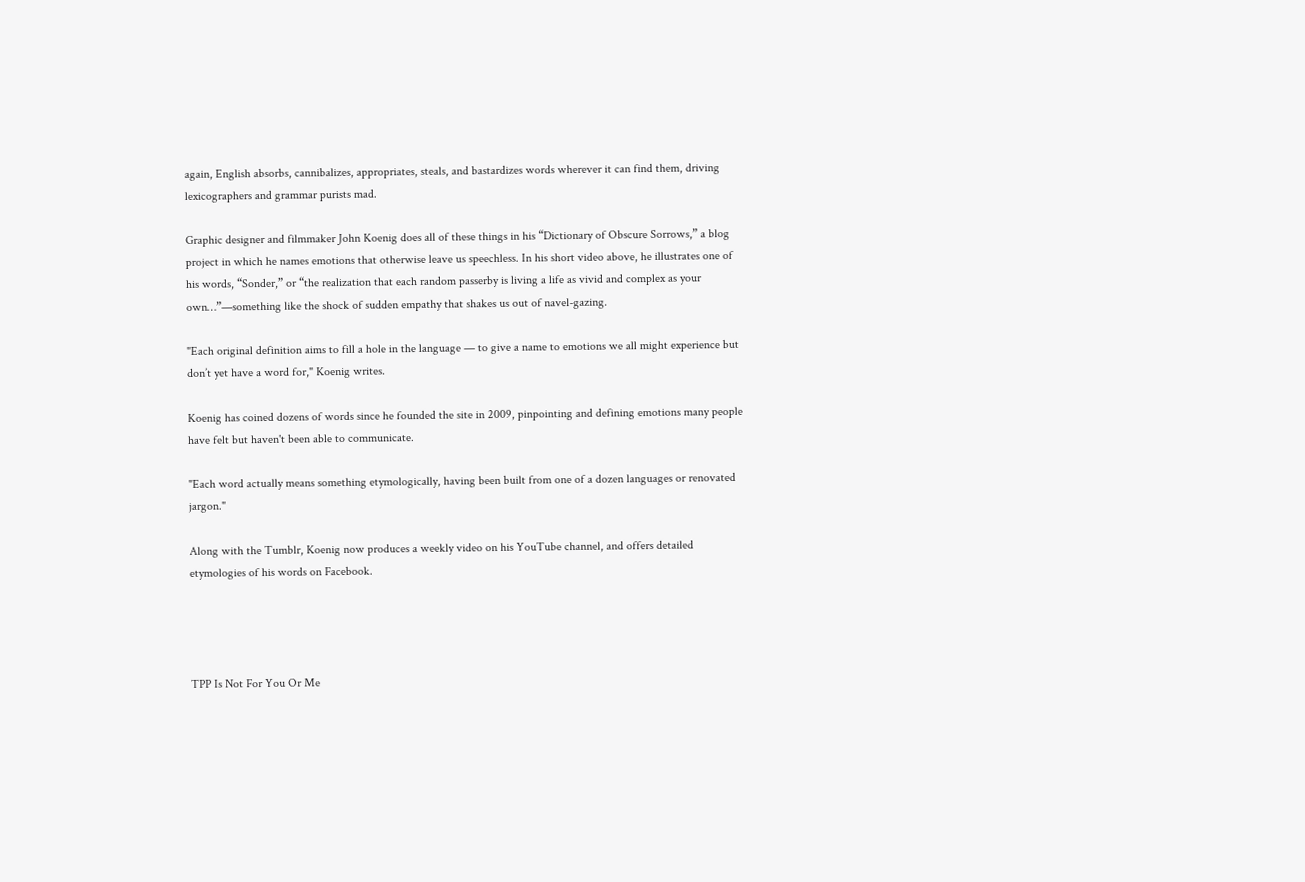again, English absorbs, cannibalizes, appropriates, steals, and bastardizes words wherever it can find them, driving lexicographers and grammar purists mad.

Graphic designer and filmmaker John Koenig does all of these things in his “Dictionary of Obscure Sorrows,” a blog project in which he names emotions that otherwise leave us speechless. In his short video above, he illustrates one of his words, “Sonder,” or “the realization that each random passerby is living a life as vivid and complex as your own…”—something like the shock of sudden empathy that shakes us out of navel-gazing.

"Each original definition aims to fill a hole in the language — to give a name to emotions we all might experience but don’t yet have a word for," Koenig writes.

Koenig has coined dozens of words since he founded the site in 2009, pinpointing and defining emotions many people have felt but haven't been able to communicate.

"Each word actually means something etymologically, having been built from one of a dozen languages or renovated jargon."

Along with the Tumblr, Koenig now produces a weekly video on his YouTube channel, and offers detailed etymologies of his words on Facebook.




TPP Is Not For You Or Me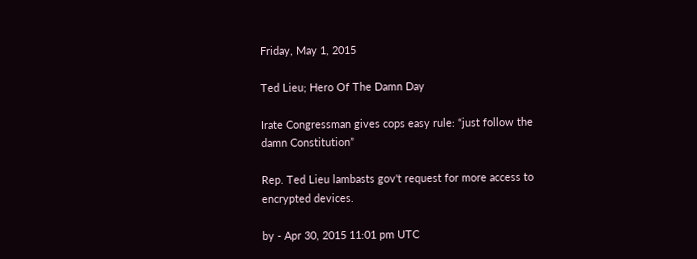Friday, May 1, 2015

Ted Lieu; Hero Of The Damn Day

Irate Congressman gives cops easy rule: “just follow the damn Constitution”

Rep. Ted Lieu lambasts gov't request for more access to encrypted devices.

by - Apr 30, 2015 11:01 pm UTC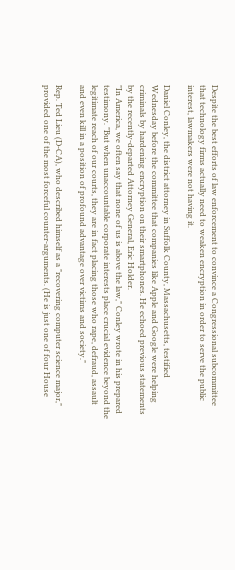Despite the best efforts of law enforcement to convince a Congressional subcommittee that technology firms actually need to weaken encryption in order to serve the public interest, lawmakers were not having it.

Daniel Conley, the district attorney in Suffolk County, Massachusetts, testified Wednesday before the committee that companies like Apple and Google were helping criminals by hardening encryption on their smartphones. He echoed previous statements by the recently-departed Attorney General, Eric Holder.
"In America, we often say that none of us is above the law," Conley wrote in his prepared testimony. "But when unaccountable corporate interests place crucial evidence beyond the legitimate reach of our courts, they are in fact placing those who rape, defraud, assault and even kill in a position of profound advantage over victims and society."

Rep. Ted Lieu (D-CA), who described himself as a "recovering computer science major," provided one of the most forceful counter-arguments. (He is just one of four House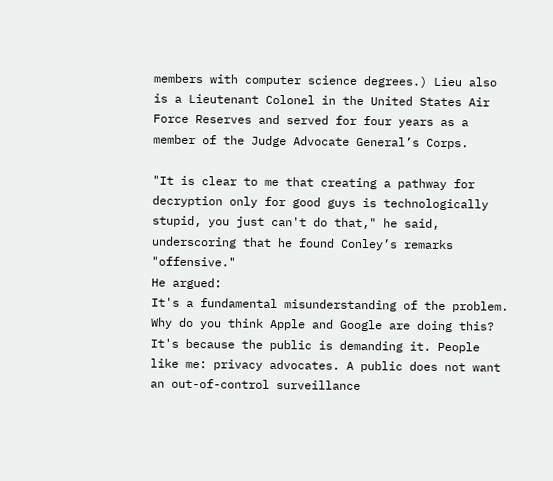members with computer science degrees.) Lieu also is a Lieutenant Colonel in the United States Air Force Reserves and served for four years as a member of the Judge Advocate General’s Corps.

"It is clear to me that creating a pathway for decryption only for good guys is technologically stupid, you just can't do that," he said, underscoring that he found Conley’s remarks "offensive."
He argued:
It's a fundamental misunderstanding of the problem. Why do you think Apple and Google are doing this? It's because the public is demanding it. People like me: privacy advocates. A public does not want an out-of-control surveillance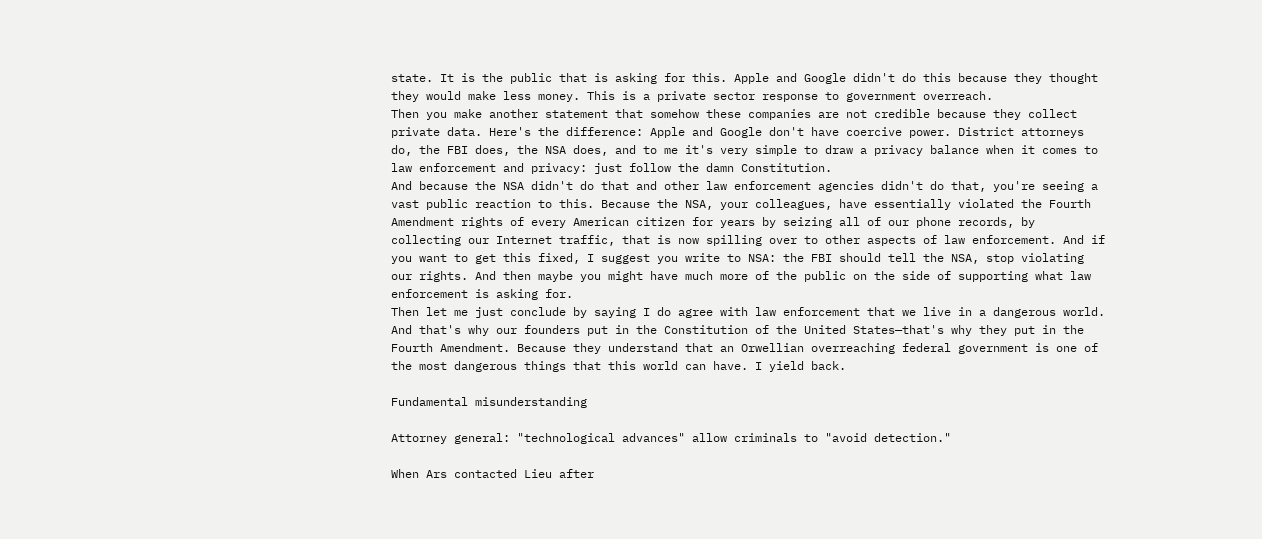state. It is the public that is asking for this. Apple and Google didn't do this because they thought they would make less money. This is a private sector response to government overreach.
Then you make another statement that somehow these companies are not credible because they collect private data. Here's the difference: Apple and Google don't have coercive power. District attorneys do, the FBI does, the NSA does, and to me it's very simple to draw a privacy balance when it comes to law enforcement and privacy: just follow the damn Constitution.
And because the NSA didn't do that and other law enforcement agencies didn't do that, you're seeing a vast public reaction to this. Because the NSA, your colleagues, have essentially violated the Fourth Amendment rights of every American citizen for years by seizing all of our phone records, by collecting our Internet traffic, that is now spilling over to other aspects of law enforcement. And if you want to get this fixed, I suggest you write to NSA: the FBI should tell the NSA, stop violating our rights. And then maybe you might have much more of the public on the side of supporting what law enforcement is asking for.
Then let me just conclude by saying I do agree with law enforcement that we live in a dangerous world. And that's why our founders put in the Constitution of the United States—that's why they put in the Fourth Amendment. Because they understand that an Orwellian overreaching federal government is one of the most dangerous things that this world can have. I yield back.

Fundamental misunderstanding

Attorney general: "technological advances" allow criminals to "avoid detection."

When Ars contacted Lieu after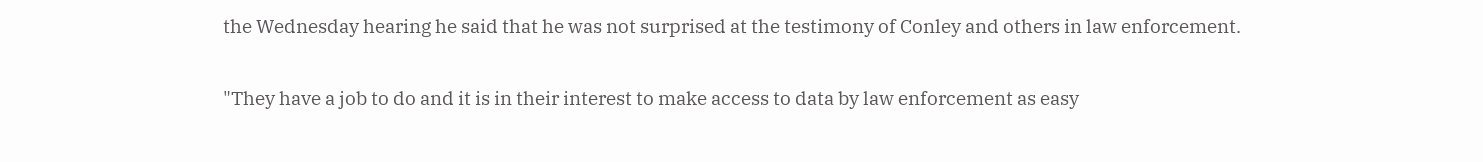the Wednesday hearing he said that he was not surprised at the testimony of Conley and others in law enforcement.

"They have a job to do and it is in their interest to make access to data by law enforcement as easy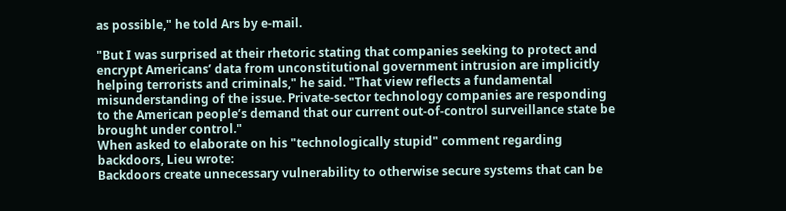as possible," he told Ars by e-mail.

"But I was surprised at their rhetoric stating that companies seeking to protect and encrypt Americans’ data from unconstitutional government intrusion are implicitly helping terrorists and criminals," he said. "That view reflects a fundamental misunderstanding of the issue. Private-sector technology companies are responding to the American people’s demand that our current out-of-control surveillance state be brought under control."
When asked to elaborate on his "technologically stupid" comment regarding backdoors, Lieu wrote:
Backdoors create unnecessary vulnerability to otherwise secure systems that can be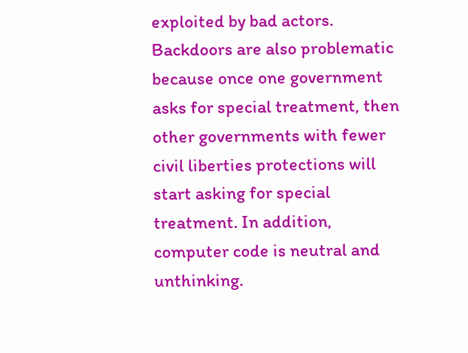exploited by bad actors. Backdoors are also problematic because once one government asks for special treatment, then other governments with fewer civil liberties protections will start asking for special treatment. In addition, computer code is neutral and unthinking.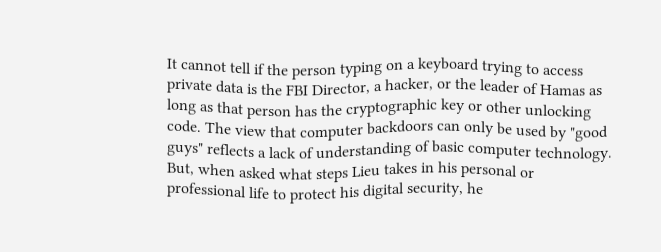It cannot tell if the person typing on a keyboard trying to access private data is the FBI Director, a hacker, or the leader of Hamas as long as that person has the cryptographic key or other unlocking code. The view that computer backdoors can only be used by "good guys" reflects a lack of understanding of basic computer technology.
But, when asked what steps Lieu takes in his personal or professional life to protect his digital security, he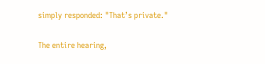simply responded: "That’s private."

The entire hearing,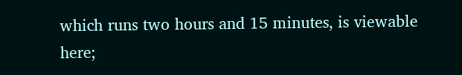which runs two hours and 15 minutes, is viewable here;